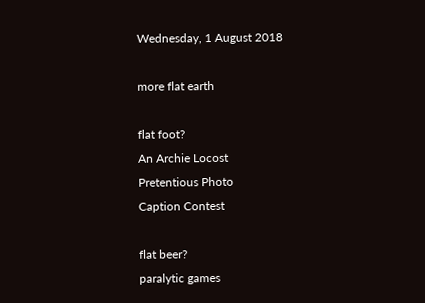Wednesday, 1 August 2018

more flat earth

flat foot?
An Archie Locost
Pretentious Photo
Caption Contest

flat beer?
paralytic games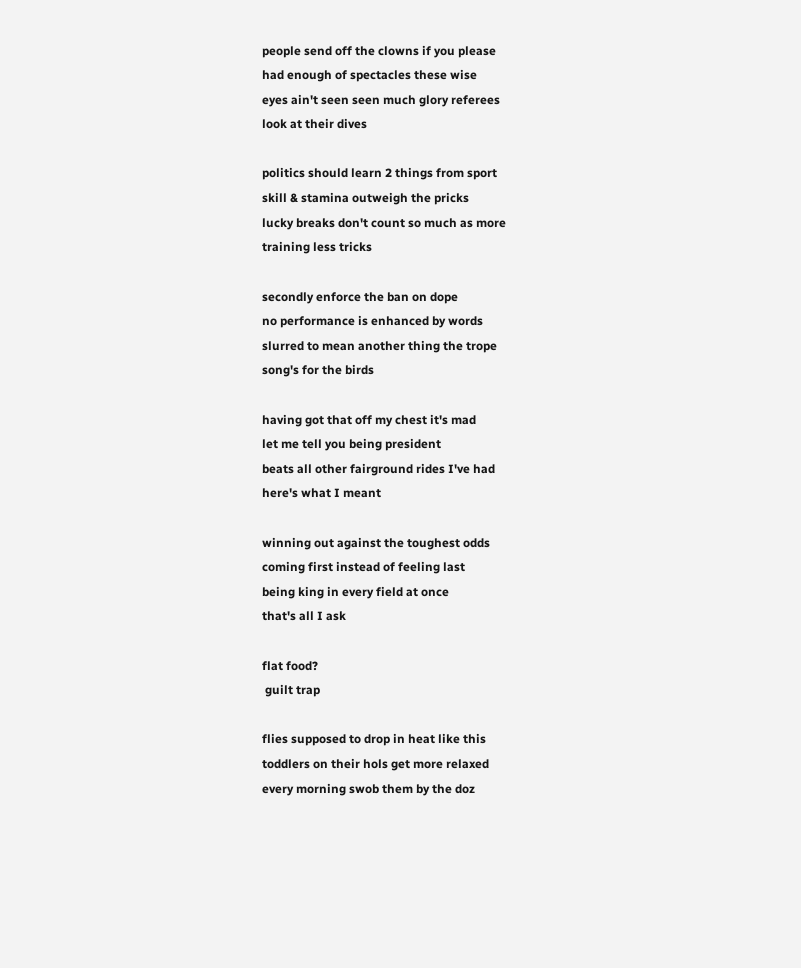people send off the clowns if you please
had enough of spectacles these wise
eyes ain't seen seen much glory referees
look at their dives

politics should learn 2 things from sport
skill & stamina outweigh the pricks
lucky breaks don't count so much as more
training less tricks

secondly enforce the ban on dope
no performance is enhanced by words
slurred to mean another thing the trope
song's for the birds

having got that off my chest it's mad
let me tell you being president
beats all other fairground rides I've had
here's what I meant

winning out against the toughest odds
coming first instead of feeling last
being king in every field at once
that's all I ask

flat food?
 guilt trap

flies supposed to drop in heat like this
toddlers on their hols get more relaxed
every morning swob them by the doz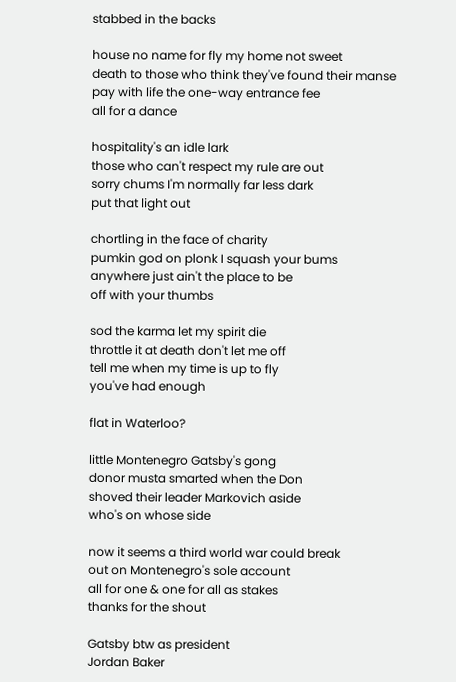stabbed in the backs

house no name for fly my home not sweet
death to those who think they've found their manse
pay with life the one-way entrance fee
all for a dance

hospitality's an idle lark
those who can't respect my rule are out
sorry chums I'm normally far less dark
put that light out

chortling in the face of charity
pumkin god on plonk I squash your bums
anywhere just ain't the place to be
off with your thumbs

sod the karma let my spirit die
throttle it at death don't let me off
tell me when my time is up to fly
you've had enough

flat in Waterloo?

little Montenegro Gatsby's gong
donor musta smarted when the Don
shoved their leader Markovich aside
who's on whose side

now it seems a third world war could break
out on Montenegro's sole account
all for one & one for all as stakes
thanks for the shout

Gatsby btw as president
Jordan Baker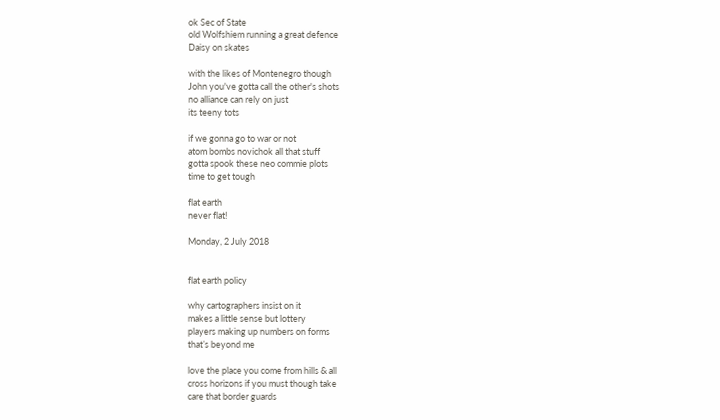ok Sec of State
old Wolfshiem running a great defence
Daisy on skates

with the likes of Montenegro though
John you've gotta call the other's shots
no alliance can rely on just
its teeny tots

if we gonna go to war or not
atom bombs novichok all that stuff
gotta spook these neo commie plots
time to get tough

flat earth
never flat!

Monday, 2 July 2018


flat earth policy

why cartographers insist on it
makes a little sense but lottery
players making up numbers on forms
that’s beyond me

love the place you come from hills & all
cross horizons if you must though take
care that border guards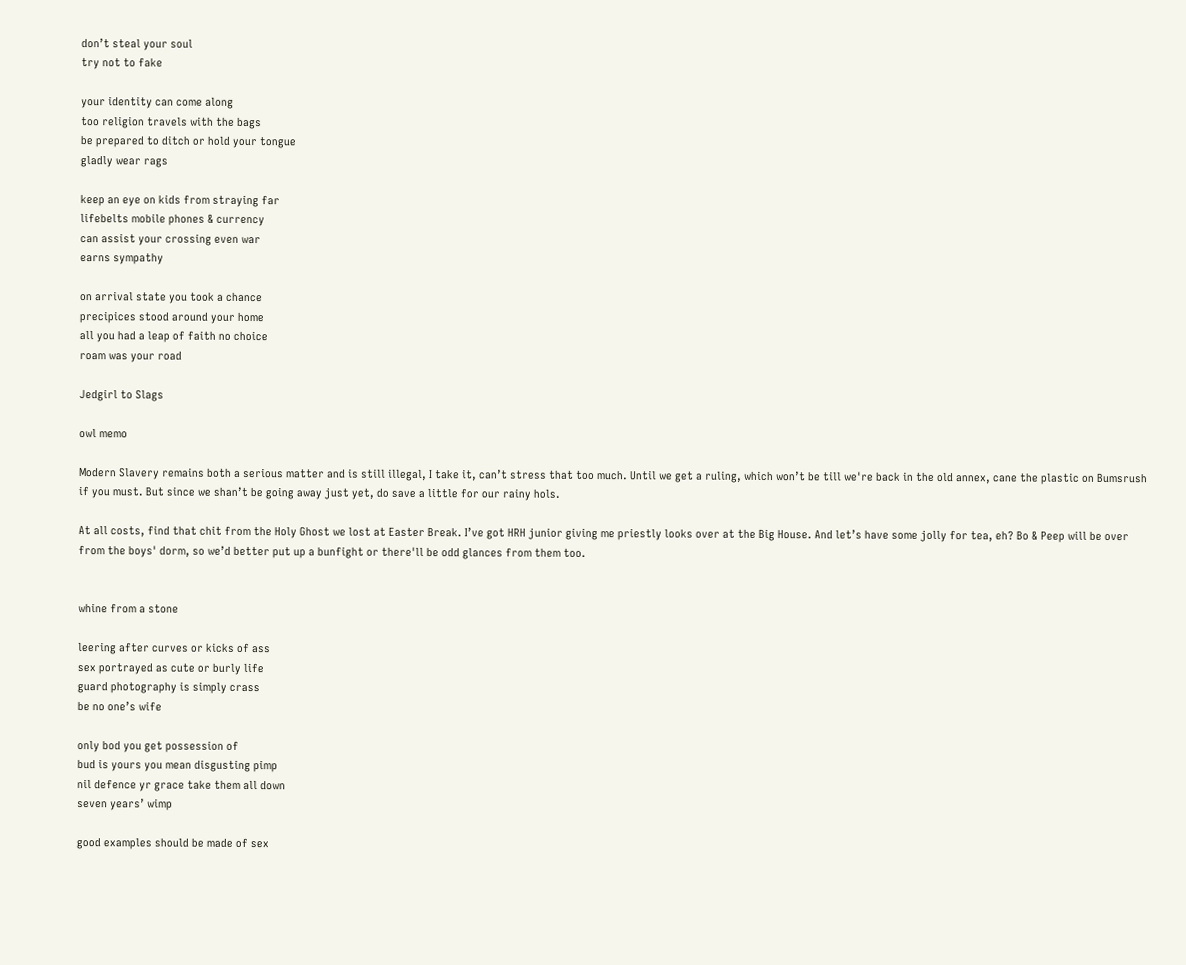don’t steal your soul
try not to fake

your identity can come along
too religion travels with the bags
be prepared to ditch or hold your tongue
gladly wear rags

keep an eye on kids from straying far
lifebelts mobile phones & currency
can assist your crossing even war
earns sympathy

on arrival state you took a chance
precipices stood around your home
all you had a leap of faith no choice
roam was your road

Jedgirl to Slags

owl memo

Modern Slavery remains both a serious matter and is still illegal, I take it, can’t stress that too much. Until we get a ruling, which won’t be till we're back in the old annex, cane the plastic on Bumsrush if you must. But since we shan’t be going away just yet, do save a little for our rainy hols.

At all costs, find that chit from the Holy Ghost we lost at Easter Break. I’ve got HRH junior giving me priestly looks over at the Big House. And let’s have some jolly for tea, eh? Bo & Peep will be over from the boys' dorm, so we’d better put up a bunfight or there'll be odd glances from them too.


whine from a stone

leering after curves or kicks of ass
sex portrayed as cute or burly life
guard photography is simply crass
be no one’s wife

only bod you get possession of
bud is yours you mean disgusting pimp
nil defence yr grace take them all down
seven years’ wimp

good examples should be made of sex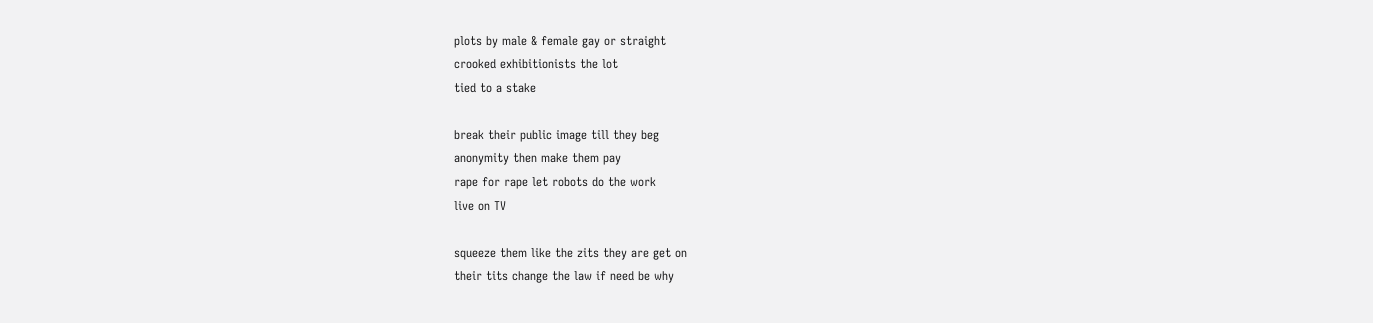plots by male & female gay or straight
crooked exhibitionists the lot
tied to a stake

break their public image till they beg
anonymity then make them pay
rape for rape let robots do the work
live on TV

squeeze them like the zits they are get on
their tits change the law if need be why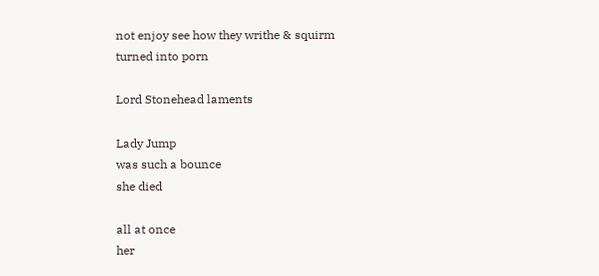not enjoy see how they writhe & squirm
turned into porn

Lord Stonehead laments

Lady Jump
was such a bounce
she died

all at once
her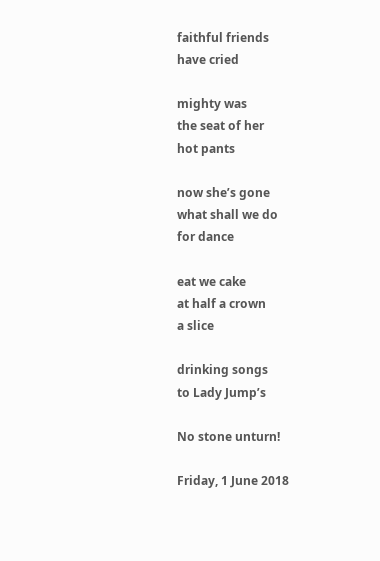faithful friends
have cried

mighty was
the seat of her
hot pants

now she’s gone
what shall we do
for dance

eat we cake
at half a crown
a slice

drinking songs
to Lady Jump’s

No stone unturn!

Friday, 1 June 2018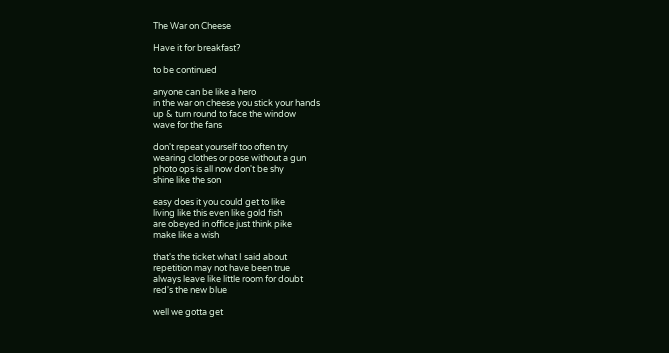The War on Cheese

Have it for breakfast?

to be continued

anyone can be like a hero
in the war on cheese you stick your hands
up & turn round to face the window
wave for the fans

don't repeat yourself too often try
wearing clothes or pose without a gun
photo ops is all now don't be shy
shine like the son

easy does it you could get to like
living like this even like gold fish
are obeyed in office just think pike
make like a wish

that's the ticket what I said about
repetition may not have been true
always leave like little room for doubt
red's the new blue

well we gotta get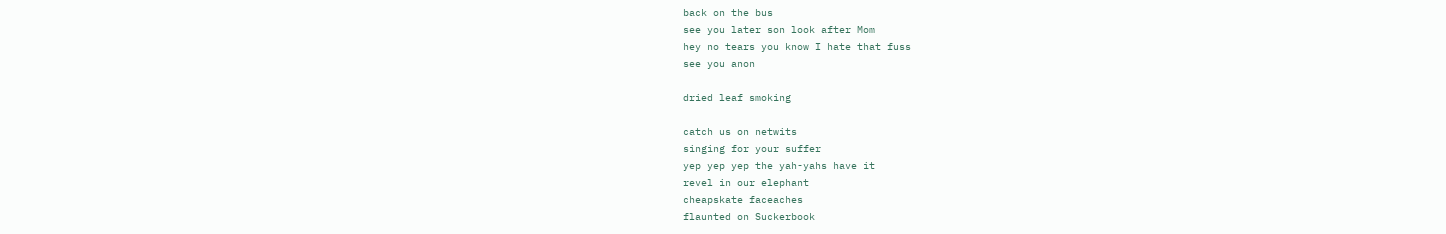back on the bus
see you later son look after Mom
hey no tears you know I hate that fuss
see you anon

dried leaf smoking

catch us on netwits
singing for your suffer
yep yep yep the yah-yahs have it
revel in our elephant
cheapskate faceaches
flaunted on Suckerbook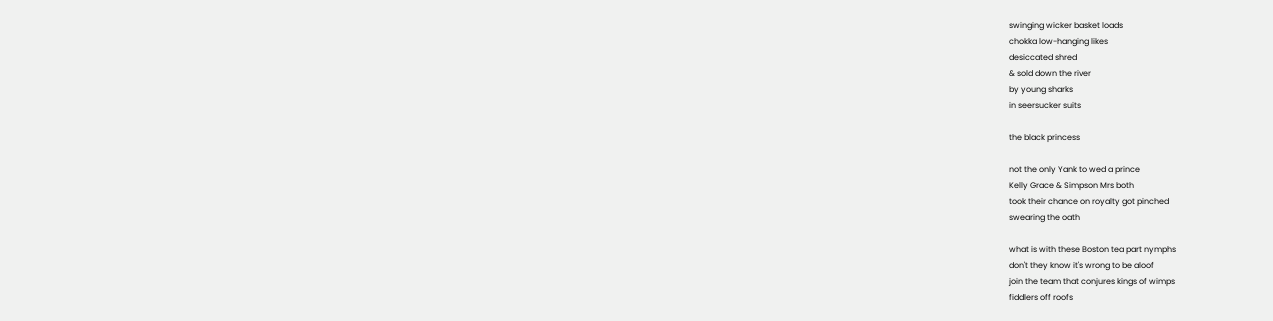swinging wicker basket loads
chokka low-hanging likes
desiccated shred
& sold down the river
by young sharks
in seersucker suits

the black princess

not the only Yank to wed a prince
Kelly Grace & Simpson Mrs both
took their chance on royalty got pinched
swearing the oath

what is with these Boston tea part nymphs
don't they know it's wrong to be aloof
join the team that conjures kings of wimps
fiddlers off roofs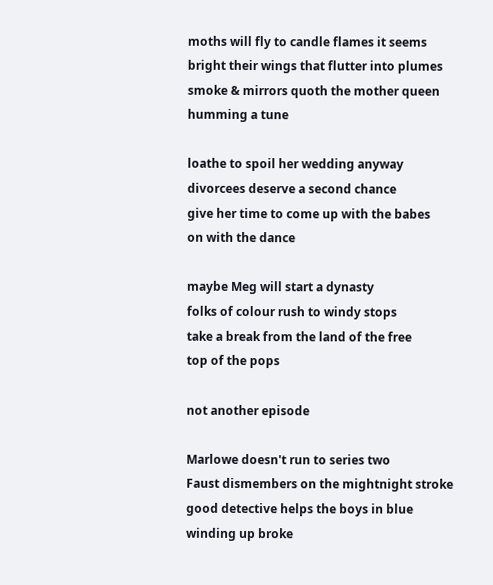moths will fly to candle flames it seems
bright their wings that flutter into plumes
smoke & mirrors quoth the mother queen
humming a tune

loathe to spoil her wedding anyway
divorcees deserve a second chance
give her time to come up with the babes
on with the dance

maybe Meg will start a dynasty
folks of colour rush to windy stops
take a break from the land of the free
top of the pops

not another episode

Marlowe doesn't run to series two
Faust dismembers on the mightnight stroke
good detective helps the boys in blue
winding up broke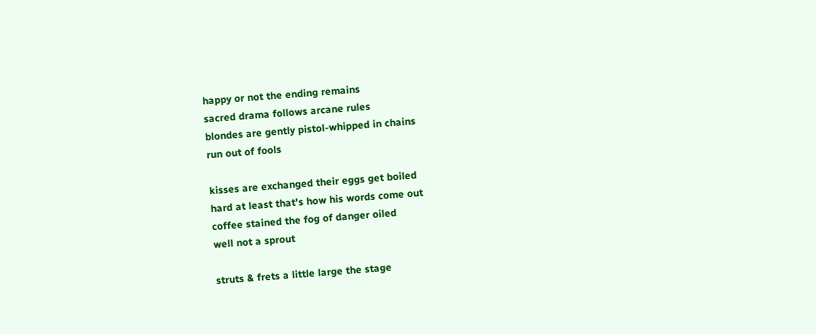happy or not the ending remains
sacred drama follows arcane rules
blondes are gently pistol-whipped in chains
run out of fools

kisses are exchanged their eggs get boiled
hard at least that's how his words come out
coffee stained the fog of danger oiled
well not a sprout

struts & frets a little large the stage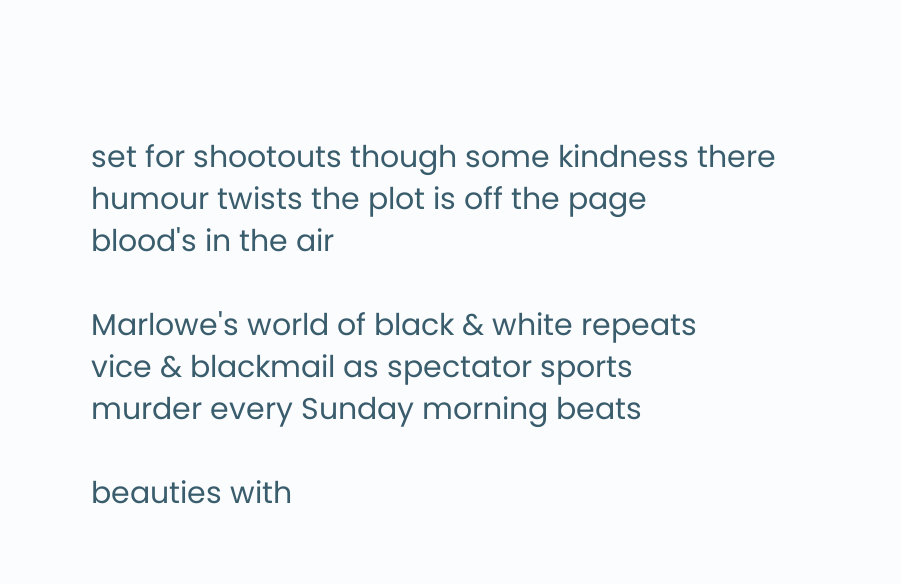set for shootouts though some kindness there
humour twists the plot is off the page
blood's in the air

Marlowe's world of black & white repeats
vice & blackmail as spectator sports
murder every Sunday morning beats

beauties with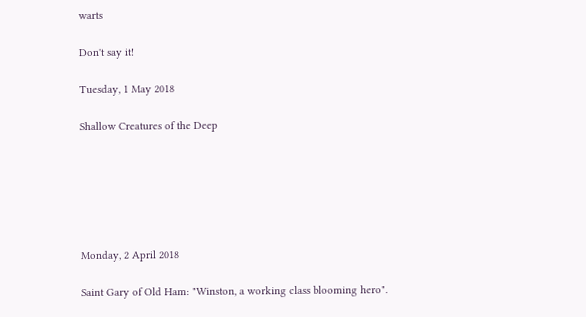warts

Don't say it!

Tuesday, 1 May 2018

Shallow Creatures of the Deep






Monday, 2 April 2018

Saint Gary of Old Ham: "Winston, a working class blooming hero".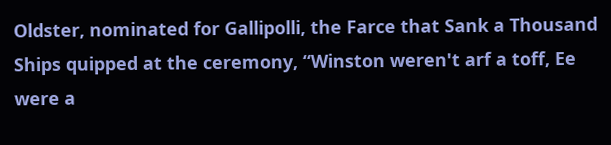Oldster, nominated for Gallipolli, the Farce that Sank a Thousand Ships quipped at the ceremony, “Winston weren't arf a toff, Ee were a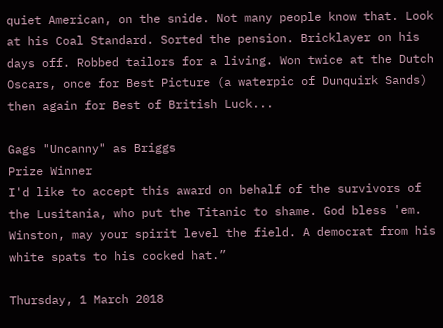quiet American, on the snide. Not many people know that. Look at his Coal Standard. Sorted the pension. Bricklayer on his days off. Robbed tailors for a living. Won twice at the Dutch Oscars, once for Best Picture (a waterpic of Dunquirk Sands) then again for Best of British Luck...

Gags "Uncanny" as Briggs
Prize Winner
I'd like to accept this award on behalf of the survivors of the Lusitania, who put the Titanic to shame. God bless 'em. Winston, may your spirit level the field. A democrat from his white spats to his cocked hat.”

Thursday, 1 March 2018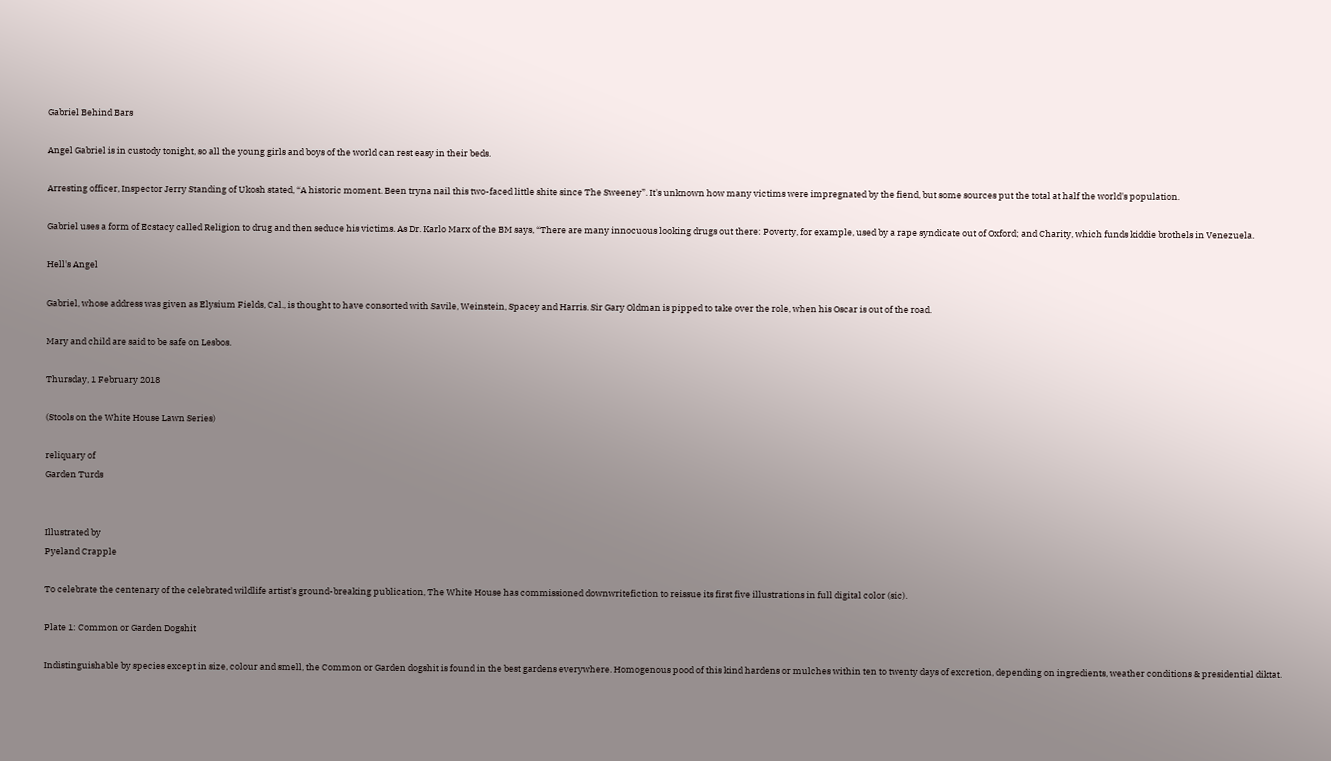Gabriel Behind Bars

Angel Gabriel is in custody tonight, so all the young girls and boys of the world can rest easy in their beds.

Arresting officer, Inspector Jerry Standing of Ukosh stated, “A historic moment. Been tryna nail this two-faced little shite since The Sweeney”. It's unknown how many victims were impregnated by the fiend, but some sources put the total at half the world's population.

Gabriel uses a form of Ecstacy called Religion to drug and then seduce his victims. As Dr. Karlo Marx of the BM says, “There are many innocuous looking drugs out there: Poverty, for example, used by a rape syndicate out of Oxford; and Charity, which funds kiddie brothels in Venezuela.

Hell's Angel

Gabriel, whose address was given as Elysium Fields, Cal., is thought to have consorted with Savile, Weinstein, Spacey and Harris. Sir Gary Oldman is pipped to take over the role, when his Oscar is out of the road.

Mary and child are said to be safe on Lesbos.

Thursday, 1 February 2018

(Stools on the White House Lawn Series)

reliquary of
Garden Turds


Illustrated by
Pyeland Crapple

To celebrate the centenary of the celebrated wildlife artist's ground-breaking publication, The White House has commissioned downwritefiction to reissue its first five illustrations in full digital color (sic).

Plate 1: Common or Garden Dogshit

Indistinguishable by species except in size, colour and smell, the Common or Garden dogshit is found in the best gardens everywhere. Homogenous pood of this kind hardens or mulches within ten to twenty days of excretion, depending on ingredients, weather conditions & presidential diktat.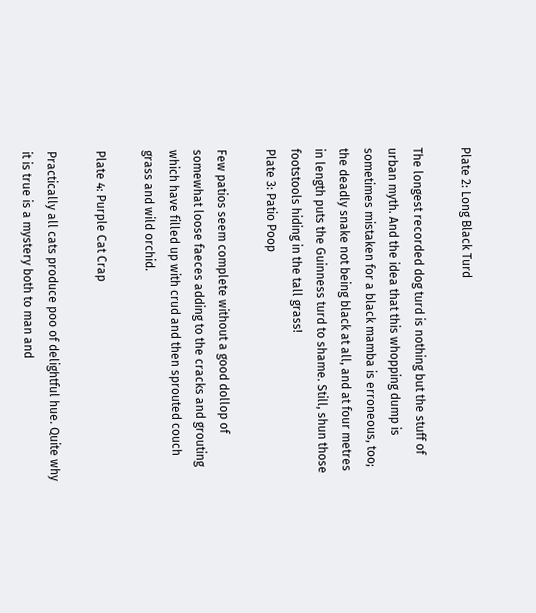Plate 2: Long Black Turd

The longest recorded dog turd is nothing but the stuff of urban myth. And the idea that this whopping dump is sometimes mistaken for a black mamba is erroneous, too; the deadly snake not being black at all, and at four metres in length puts the Guinness turd to shame. Still, shun those footstools hiding in the tall grass!
Plate 3: Patio Poop

Few patios seem complete without a good dollop of somewhat loose faeces adding to the cracks and grouting which have filled up with crud and then sprouted couch grass and wild orchid.

Plate 4: Purple Cat Crap

Practically all cats produce poo of delightful hue. Quite why it is true is a mystery both to man and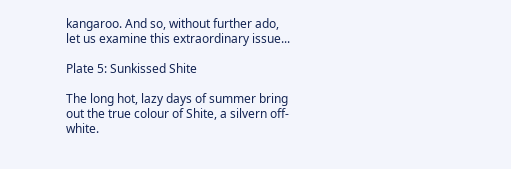kangaroo. And so, without further ado, let us examine this extraordinary issue...

Plate 5: Sunkissed Shite

The long hot, lazy days of summer bring out the true colour of Shite, a silvern off-white.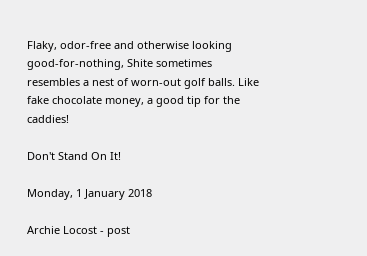Flaky, odor-free and otherwise looking good-for-nothing, Shite sometimes resembles a nest of worn-out golf balls. Like fake chocolate money, a good tip for the caddies!

Don't Stand On It!

Monday, 1 January 2018

Archie Locost - post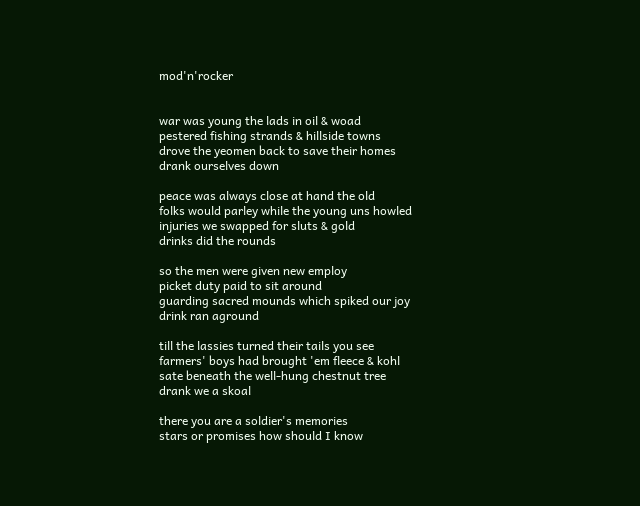mod'n'rocker


war was young the lads in oil & woad
pestered fishing strands & hillside towns
drove the yeomen back to save their homes
drank ourselves down

peace was always close at hand the old
folks would parley while the young uns howled
injuries we swapped for sluts & gold
drinks did the rounds

so the men were given new employ
picket duty paid to sit around
guarding sacred mounds which spiked our joy
drink ran aground

till the lassies turned their tails you see
farmers' boys had brought 'em fleece & kohl
sate beneath the well-hung chestnut tree
drank we a skoal

there you are a soldier's memories
stars or promises how should I know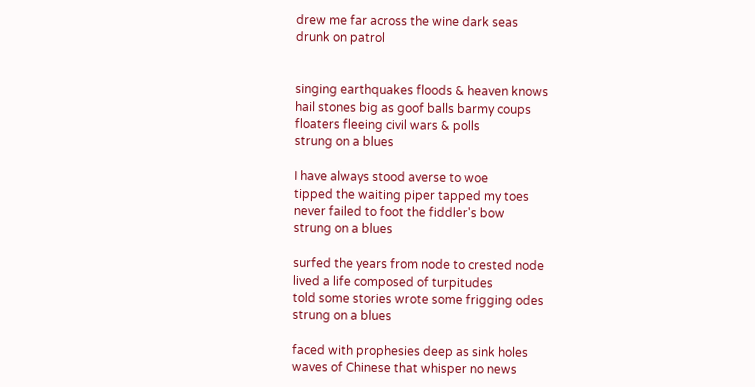drew me far across the wine dark seas
drunk on patrol


singing earthquakes floods & heaven knows
hail stones big as goof balls barmy coups
floaters fleeing civil wars & polls
strung on a blues

I have always stood averse to woe
tipped the waiting piper tapped my toes
never failed to foot the fiddler's bow
strung on a blues

surfed the years from node to crested node
lived a life composed of turpitudes
told some stories wrote some frigging odes
strung on a blues

faced with prophesies deep as sink holes
waves of Chinese that whisper no news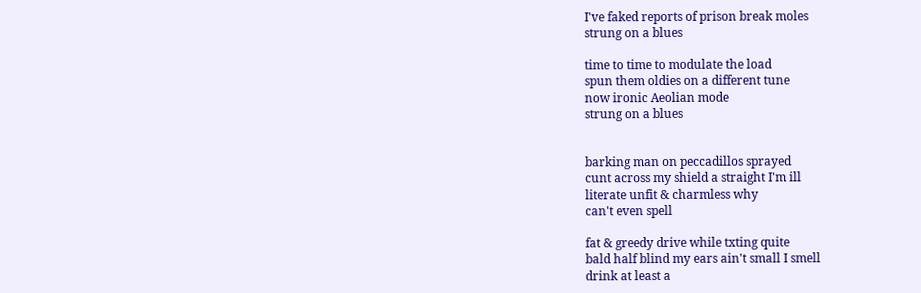I've faked reports of prison break moles
strung on a blues

time to time to modulate the load
spun them oldies on a different tune
now ironic Aeolian mode
strung on a blues


barking man on peccadillos sprayed
cunt across my shield a straight I'm ill
literate unfit & charmless why
can't even spell

fat & greedy drive while txting quite
bald half blind my ears ain't small I smell
drink at least a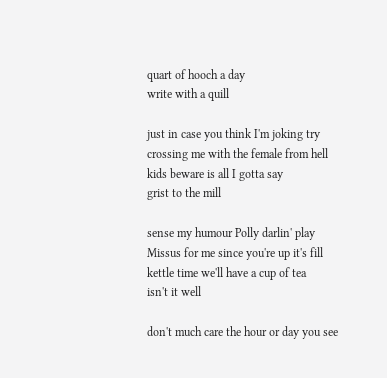quart of hooch a day
write with a quill

just in case you think I'm joking try
crossing me with the female from hell
kids beware is all I gotta say
grist to the mill

sense my humour Polly darlin' play
Missus for me since you're up it's fill
kettle time we'll have a cup of tea
isn't it well

don't much care the hour or day you see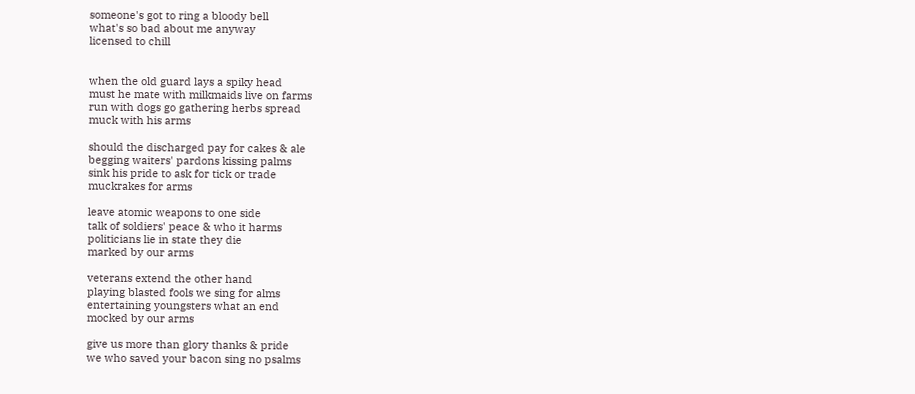someone's got to ring a bloody bell
what's so bad about me anyway
licensed to chill


when the old guard lays a spiky head
must he mate with milkmaids live on farms
run with dogs go gathering herbs spread
muck with his arms

should the discharged pay for cakes & ale
begging waiters' pardons kissing palms
sink his pride to ask for tick or trade
muckrakes for arms

leave atomic weapons to one side
talk of soldiers' peace & who it harms
politicians lie in state they die
marked by our arms

veterans extend the other hand
playing blasted fools we sing for alms
entertaining youngsters what an end
mocked by our arms

give us more than glory thanks & pride
we who saved your bacon sing no psalms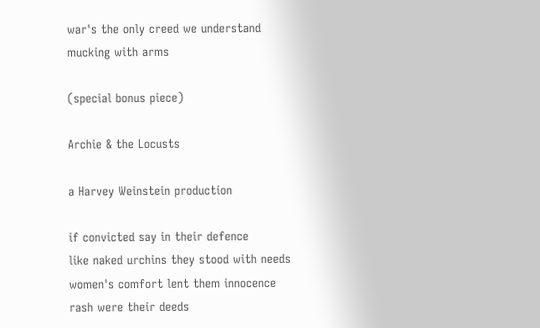war's the only creed we understand
mucking with arms

(special bonus piece)

Archie & the Locusts

a Harvey Weinstein production

if convicted say in their defence
like naked urchins they stood with needs
women's comfort lent them innocence
rash were their deeds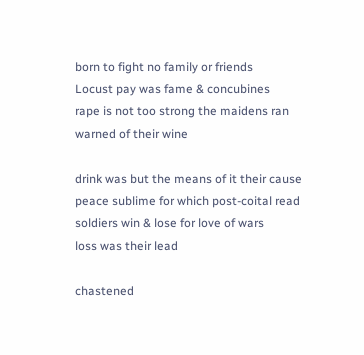born to fight no family or friends
Locust pay was fame & concubines
rape is not too strong the maidens ran
warned of their wine

drink was but the means of it their cause
peace sublime for which post-coital read
soldiers win & lose for love of wars
loss was their lead

chastened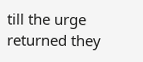till the urge returned they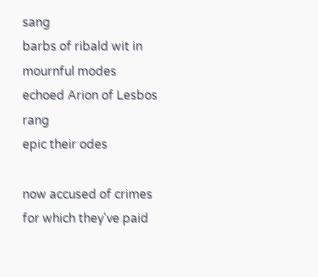sang
barbs of ribald wit in mournful modes
echoed Arion of Lesbos rang
epic their odes

now accused of crimes for which they've paid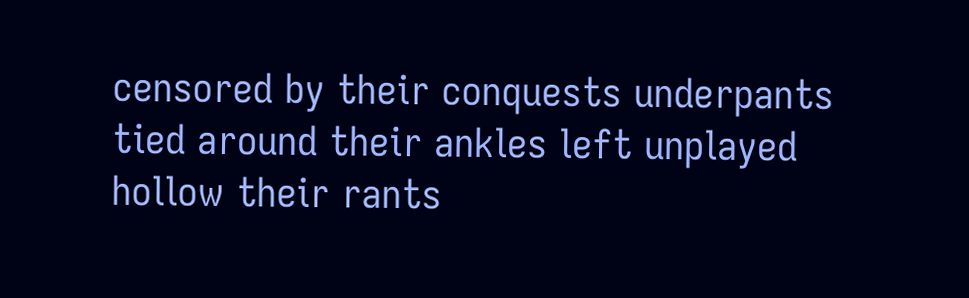censored by their conquests underpants
tied around their ankles left unplayed
hollow their rants